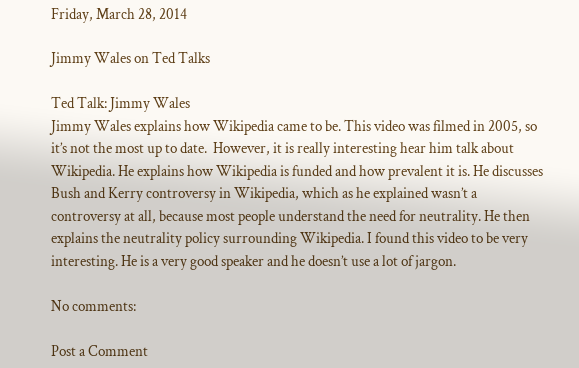Friday, March 28, 2014

Jimmy Wales on Ted Talks

Ted Talk: Jimmy Wales
Jimmy Wales explains how Wikipedia came to be. This video was filmed in 2005, so it’s not the most up to date.  However, it is really interesting hear him talk about Wikipedia. He explains how Wikipedia is funded and how prevalent it is. He discusses Bush and Kerry controversy in Wikipedia, which as he explained wasn’t a controversy at all, because most people understand the need for neutrality. He then explains the neutrality policy surrounding Wikipedia. I found this video to be very interesting. He is a very good speaker and he doesn’t use a lot of jargon.

No comments:

Post a Comment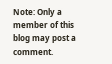Note: Only a member of this blog may post a comment.